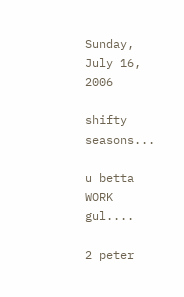Sunday, July 16, 2006

shifty seasons...

u betta WORK gul....

2 peter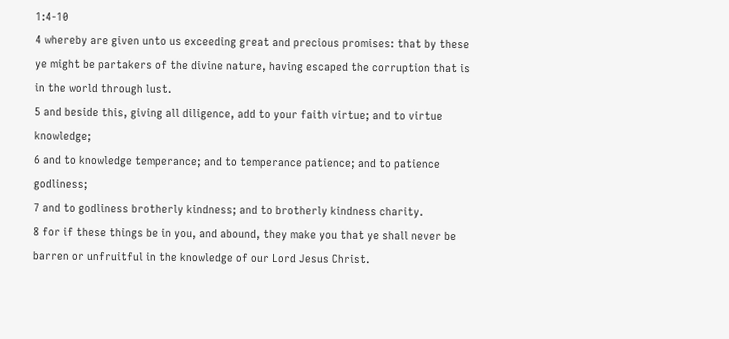1:4-10
4 whereby are given unto us exceeding great and precious promises: that by these ye might be partakers of the divine nature, having escaped the corruption that is in the world through lust.
5 and beside this, giving all diligence, add to your faith virtue; and to virtue knowledge;
6 and to knowledge temperance; and to temperance patience; and to patience godliness;
7 and to godliness brotherly kindness; and to brotherly kindness charity.
8 for if these things be in you, and abound, they make you that ye shall never be barren or unfruitful in the knowledge of our Lord Jesus Christ.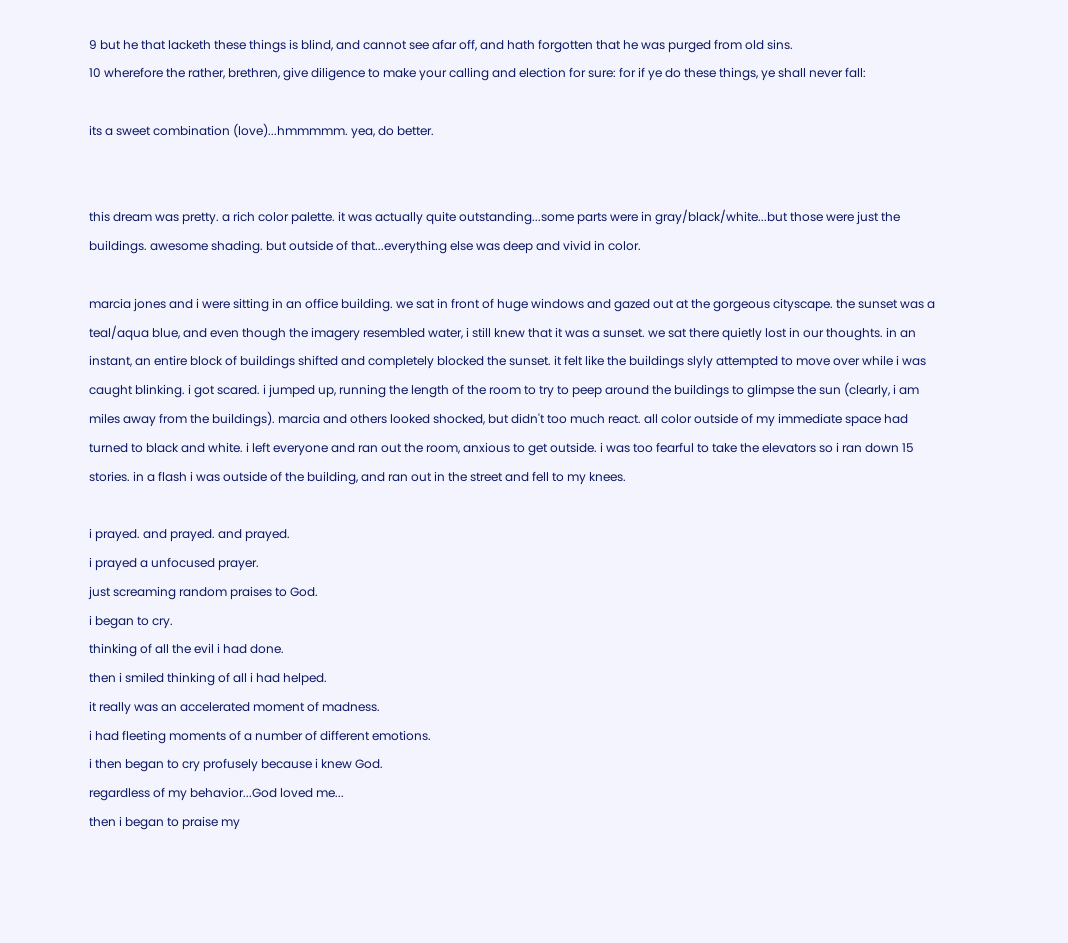9 but he that lacketh these things is blind, and cannot see afar off, and hath forgotten that he was purged from old sins.
10 wherefore the rather, brethren, give diligence to make your calling and election for sure: for if ye do these things, ye shall never fall:

its a sweet combination (love)...hmmmmm. yea, do better.


this dream was pretty. a rich color palette. it was actually quite outstanding...some parts were in gray/black/white...but those were just the buildings. awesome shading. but outside of that...everything else was deep and vivid in color.

marcia jones and i were sitting in an office building. we sat in front of huge windows and gazed out at the gorgeous cityscape. the sunset was a teal/aqua blue, and even though the imagery resembled water, i still knew that it was a sunset. we sat there quietly lost in our thoughts. in an instant, an entire block of buildings shifted and completely blocked the sunset. it felt like the buildings slyly attempted to move over while i was caught blinking. i got scared. i jumped up, running the length of the room to try to peep around the buildings to glimpse the sun (clearly, i am miles away from the buildings). marcia and others looked shocked, but didn't too much react. all color outside of my immediate space had turned to black and white. i left everyone and ran out the room, anxious to get outside. i was too fearful to take the elevators so i ran down 15 stories. in a flash i was outside of the building, and ran out in the street and fell to my knees.

i prayed. and prayed. and prayed.
i prayed a unfocused prayer.
just screaming random praises to God.
i began to cry.
thinking of all the evil i had done.
then i smiled thinking of all i had helped.
it really was an accelerated moment of madness.
i had fleeting moments of a number of different emotions.
i then began to cry profusely because i knew God.
regardless of my behavior...God loved me...
then i began to praise my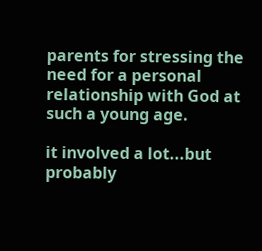parents for stressing the
need for a personal relationship with God at such a young age.

it involved a lot...but probably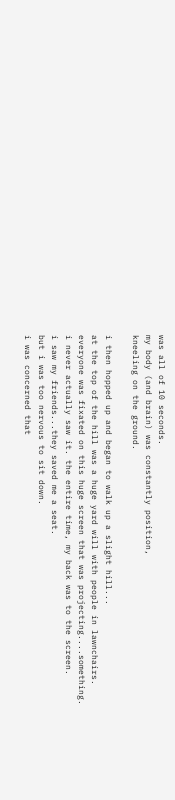was all of 10 seconds.
my body (and brain) was constantly position,
kneeling on the ground.

i then hopped up and began to walk up a slight hill...
at the top of the hill was a huge yard will with people in lawnchairs.
everyone was fixated on this huge screen that was projecting....something.
i never actually saw it. the entire time, my back was to the screen.
i saw my friends...they saved me a seat.
but i was too nervous to sit down.
i was concerned that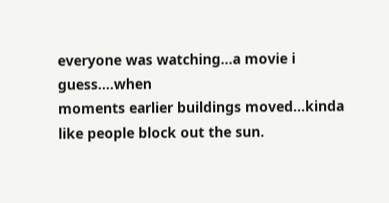everyone was watching...a movie i guess....when
moments earlier buildings moved...kinda like people block out the sun.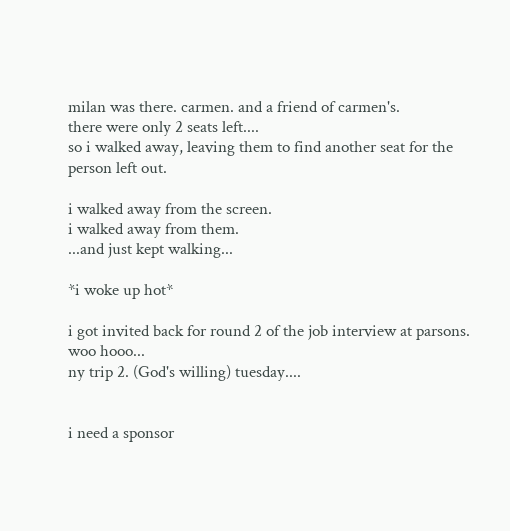milan was there. carmen. and a friend of carmen's.
there were only 2 seats left....
so i walked away, leaving them to find another seat for the person left out.

i walked away from the screen.
i walked away from them.
...and just kept walking...

*i woke up hot*

i got invited back for round 2 of the job interview at parsons.
woo hooo...
ny trip 2. (God's willing) tuesday....


i need a sponsor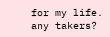for my life.
any takers?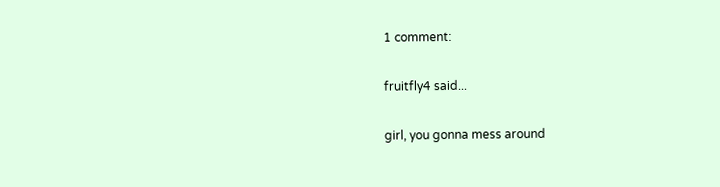1 comment:

fruitfly4 said...

girl, you gonna mess around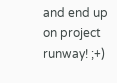and end up on project runway! ;+)